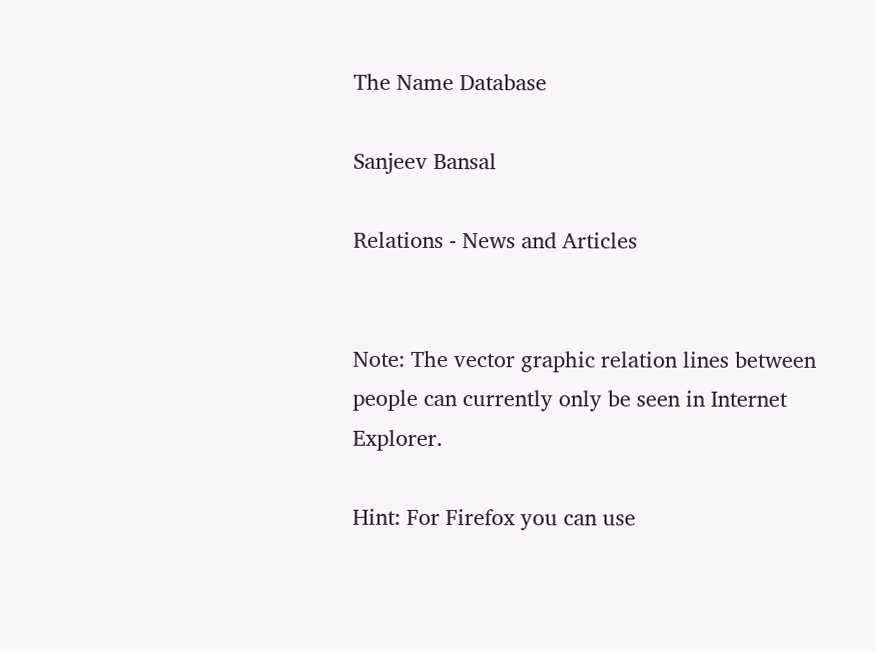The Name Database

Sanjeev Bansal

Relations - News and Articles


Note: The vector graphic relation lines between people can currently only be seen in Internet Explorer.

Hint: For Firefox you can use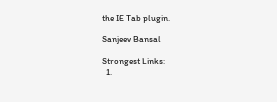the IE Tab plugin.

Sanjeev Bansal

Strongest Links:
  1.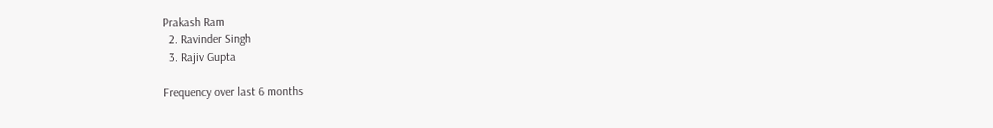Prakash Ram
  2. Ravinder Singh
  3. Rajiv Gupta

Frequency over last 6 months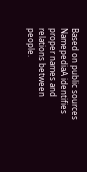Based on public sources NamepediaA identifies proper names and relations between people.